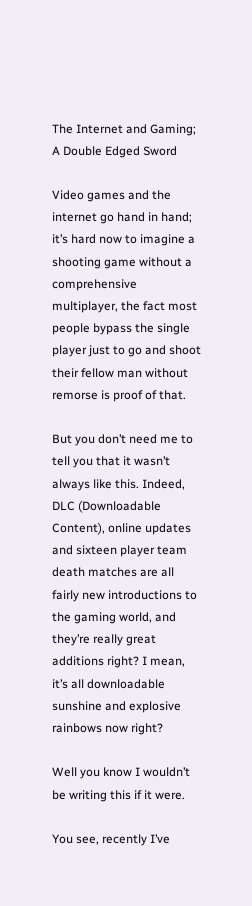The Internet and Gaming; A Double Edged Sword

Video games and the internet go hand in hand; it’s hard now to imagine a shooting game without a comprehensive multiplayer, the fact most people bypass the single player just to go and shoot their fellow man without remorse is proof of that.

But you don’t need me to tell you that it wasn’t always like this. Indeed, DLC (Downloadable Content), online updates and sixteen player team death matches are all fairly new introductions to the gaming world, and they’re really great additions right? I mean, it’s all downloadable sunshine and explosive rainbows now right?

Well you know I wouldn’t be writing this if it were.

You see, recently I’ve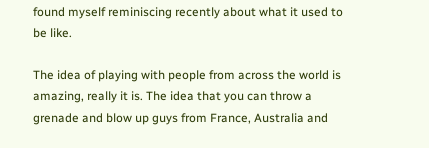found myself reminiscing recently about what it used to be like.

The idea of playing with people from across the world is amazing, really it is. The idea that you can throw a grenade and blow up guys from France, Australia and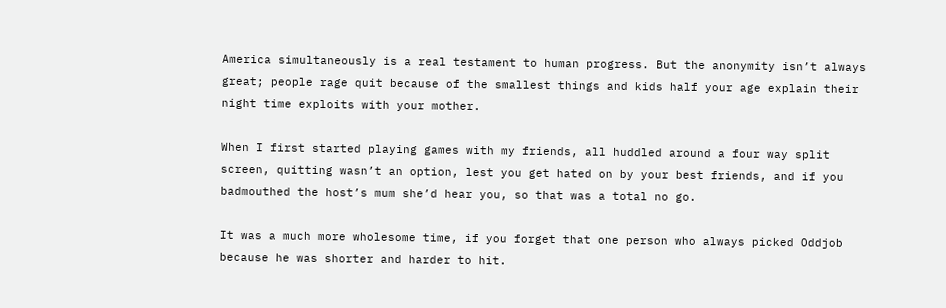America simultaneously is a real testament to human progress. But the anonymity isn’t always great; people rage quit because of the smallest things and kids half your age explain their night time exploits with your mother.

When I first started playing games with my friends, all huddled around a four way split screen, quitting wasn’t an option, lest you get hated on by your best friends, and if you badmouthed the host’s mum she’d hear you, so that was a total no go.

It was a much more wholesome time, if you forget that one person who always picked Oddjob because he was shorter and harder to hit.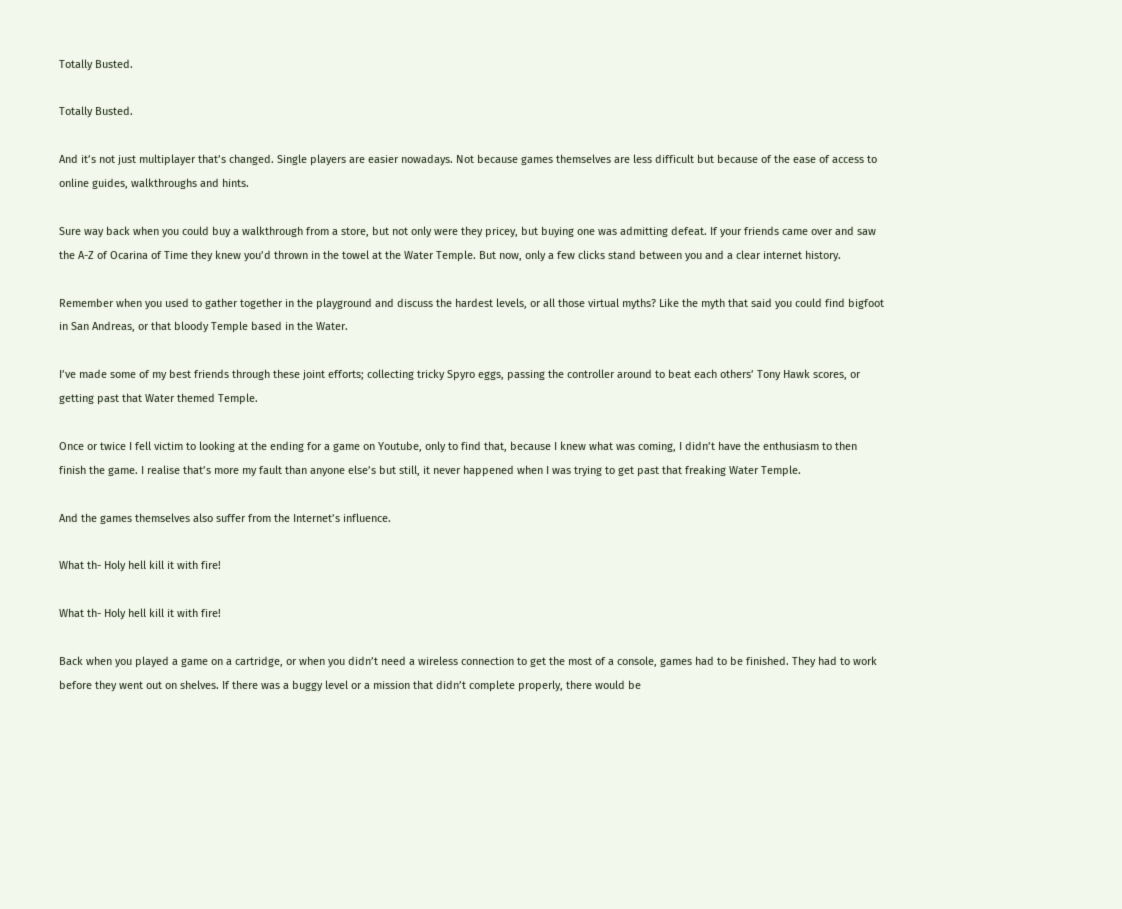Totally Busted.

Totally Busted.

And it’s not just multiplayer that’s changed. Single players are easier nowadays. Not because games themselves are less difficult but because of the ease of access to online guides, walkthroughs and hints.

Sure way back when you could buy a walkthrough from a store, but not only were they pricey, but buying one was admitting defeat. If your friends came over and saw the A-Z of Ocarina of Time they knew you’d thrown in the towel at the Water Temple. But now, only a few clicks stand between you and a clear internet history.

Remember when you used to gather together in the playground and discuss the hardest levels, or all those virtual myths? Like the myth that said you could find bigfoot in San Andreas, or that bloody Temple based in the Water.

I’ve made some of my best friends through these joint efforts; collecting tricky Spyro eggs, passing the controller around to beat each others’ Tony Hawk scores, or getting past that Water themed Temple.

Once or twice I fell victim to looking at the ending for a game on Youtube, only to find that, because I knew what was coming, I didn’t have the enthusiasm to then finish the game. I realise that’s more my fault than anyone else’s but still, it never happened when I was trying to get past that freaking Water Temple.

And the games themselves also suffer from the Internet’s influence.

What th- Holy hell kill it with fire!

What th- Holy hell kill it with fire!

Back when you played a game on a cartridge, or when you didn’t need a wireless connection to get the most of a console, games had to be finished. They had to work before they went out on shelves. If there was a buggy level or a mission that didn’t complete properly, there would be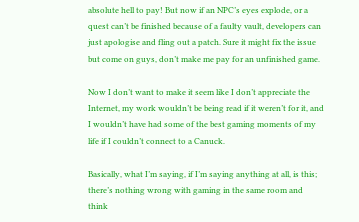absolute hell to pay! But now if an NPC’s eyes explode, or a quest can’t be finished because of a faulty vault, developers can just apologise and fling out a patch. Sure it might fix the issue but come on guys, don’t make me pay for an unfinished game.

Now I don’t want to make it seem like I don’t appreciate the Internet, my work wouldn’t be being read if it weren’t for it, and I wouldn’t have had some of the best gaming moments of my life if I couldn’t connect to a Canuck.

Basically, what I’m saying, if I’m saying anything at all, is this; there’s nothing wrong with gaming in the same room and think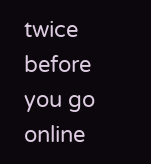twice before you go online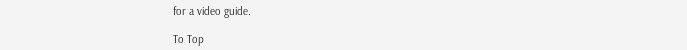for a video guide.

To Top